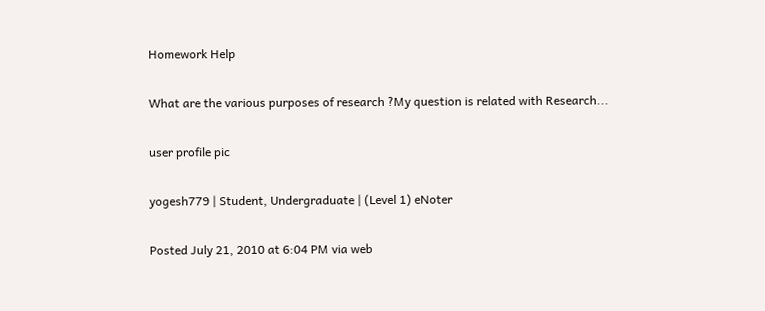Homework Help

What are the various purposes of research ?My question is related with Research...

user profile pic

yogesh779 | Student, Undergraduate | (Level 1) eNoter

Posted July 21, 2010 at 6:04 PM via web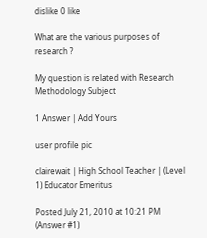dislike 0 like

What are the various purposes of research ?

My question is related with Research Methodology Subject

1 Answer | Add Yours

user profile pic

clairewait | High School Teacher | (Level 1) Educator Emeritus

Posted July 21, 2010 at 10:21 PM (Answer #1)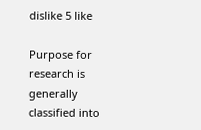dislike 5 like

Purpose for research is generally classified into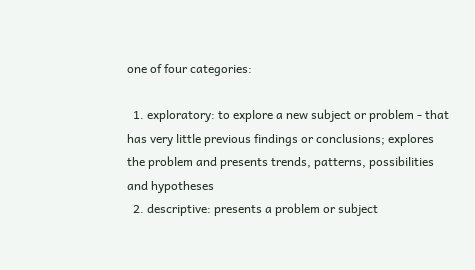one of four categories:

  1. exploratory: to explore a new subject or problem - that has very little previous findings or conclusions; explores the problem and presents trends, patterns, possibilities and hypotheses
  2. descriptive: presents a problem or subject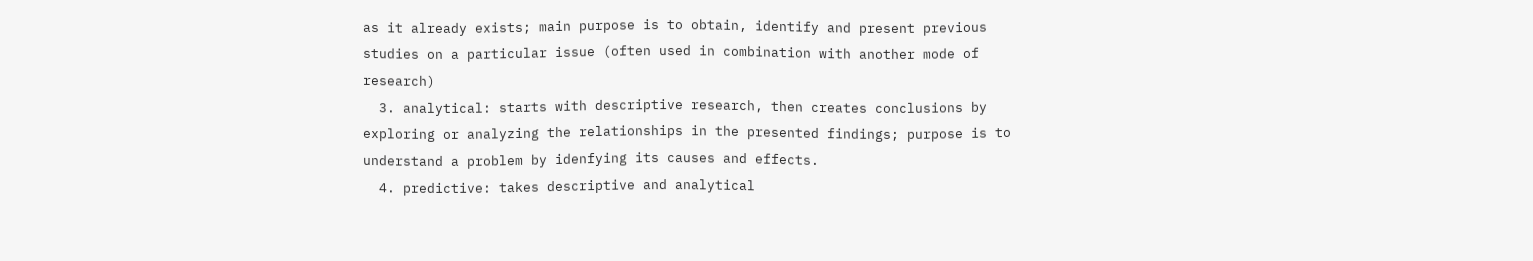as it already exists; main purpose is to obtain, identify and present previous studies on a particular issue (often used in combination with another mode of research)
  3. analytical: starts with descriptive research, then creates conclusions by exploring or analyzing the relationships in the presented findings; purpose is to understand a problem by idenfying its causes and effects.
  4. predictive: takes descriptive and analytical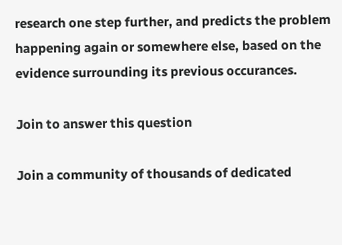research one step further, and predicts the problem happening again or somewhere else, based on the evidence surrounding its previous occurances.

Join to answer this question

Join a community of thousands of dedicated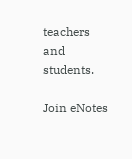teachers and students.

Join eNotes